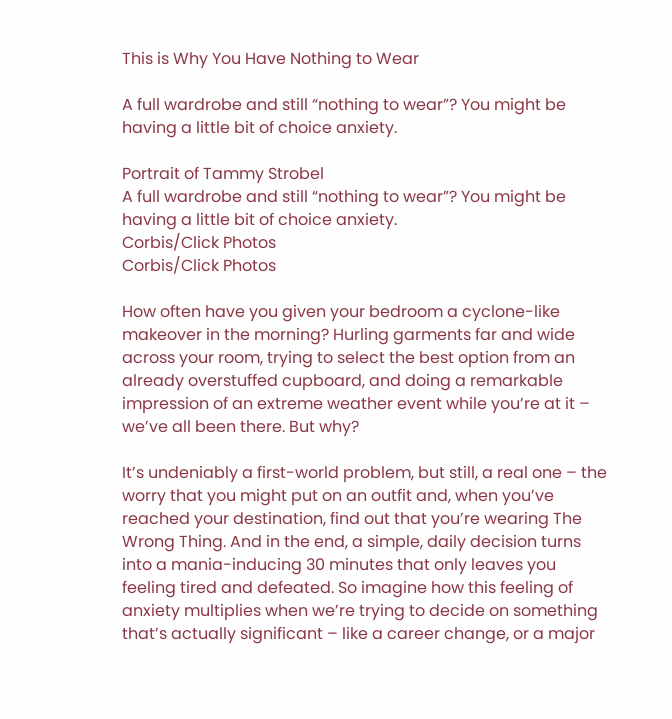This is Why You Have Nothing to Wear

A full wardrobe and still “nothing to wear”? You might be having a little bit of choice anxiety.

Portrait of Tammy Strobel
A full wardrobe and still “nothing to wear”? You might be having a little bit of choice anxiety.
Corbis/Click Photos
Corbis/Click Photos

How often have you given your bedroom a cyclone-like makeover in the morning? Hurling garments far and wide across your room, trying to select the best option from an already overstuffed cupboard, and doing a remarkable impression of an extreme weather event while you’re at it – we’ve all been there. But why?

It’s undeniably a first-world problem, but still, a real one – the worry that you might put on an outfit and, when you’ve reached your destination, find out that you’re wearing The Wrong Thing. And in the end, a simple, daily decision turns into a mania-inducing 30 minutes that only leaves you feeling tired and defeated. So imagine how this feeling of anxiety multiplies when we’re trying to decide on something that’s actually significant – like a career change, or a major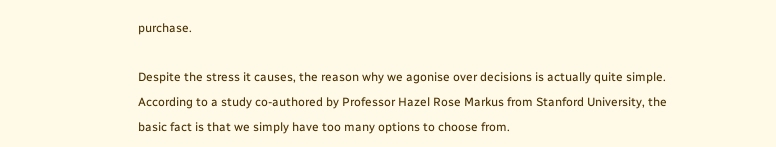purchase.

Despite the stress it causes, the reason why we agonise over decisions is actually quite simple. According to a study co-authored by Professor Hazel Rose Markus from Stanford University, the basic fact is that we simply have too many options to choose from.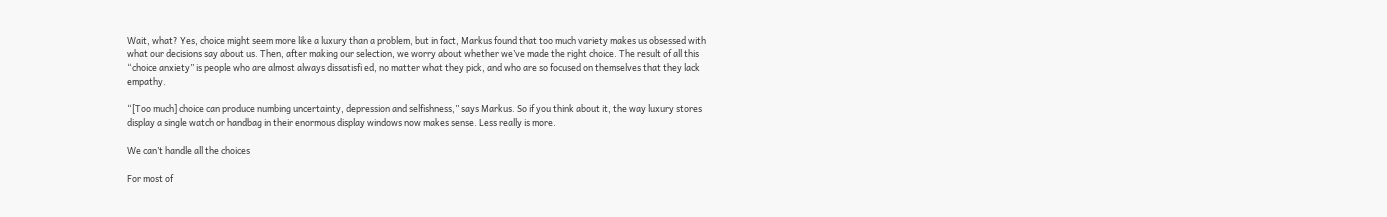Wait, what? Yes, choice might seem more like a luxury than a problem, but in fact, Markus found that too much variety makes us obsessed with what our decisions say about us. Then, after making our selection, we worry about whether we’ve made the right choice. The result of all this “choice anxiety” is people who are almost always dissatisfi ed, no matter what they pick, and who are so focused on themselves that they lack empathy.

“[Too much] choice can produce numbing uncertainty, depression and selfishness,” says Markus. So if you think about it, the way luxury stores display a single watch or handbag in their enormous display windows now makes sense. Less really is more.

We can’t handle all the choices

For most of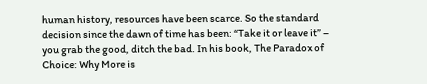human history, resources have been scarce. So the standard decision since the dawn of time has been: “Take it or leave it” – you grab the good, ditch the bad. In his book, The Paradox of Choice: Why More is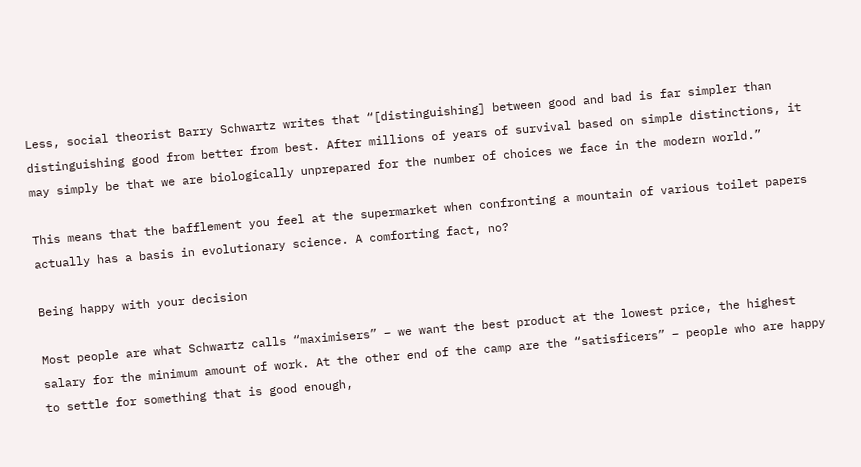Less, social theorist Barry Schwartz writes that “[distinguishing] between good and bad is far simpler than distinguishing good from better from best. After millions of years of survival based on simple distinctions, it may simply be that we are biologically unprepared for the number of choices we face in the modern world.”

This means that the bafflement you feel at the supermarket when confronting a mountain of various toilet papers actually has a basis in evolutionary science. A comforting fact, no?

Being happy with your decision

Most people are what Schwartz calls “maximisers” – we want the best product at the lowest price, the highest salary for the minimum amount of work. At the other end of the camp are the “satisficers” – people who are happy to settle for something that is good enough,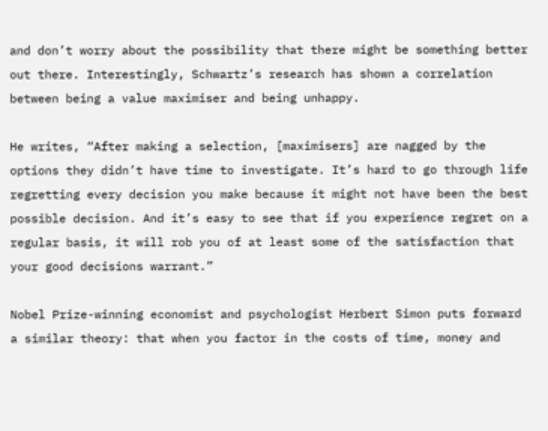and don’t worry about the possibility that there might be something better out there. Interestingly, Schwartz’s research has shown a correlation between being a value maximiser and being unhappy.

He writes, “After making a selection, [maximisers] are nagged by the options they didn’t have time to investigate. It’s hard to go through life regretting every decision you make because it might not have been the best possible decision. And it’s easy to see that if you experience regret on a regular basis, it will rob you of at least some of the satisfaction that your good decisions warrant.”

Nobel Prize-winning economist and psychologist Herbert Simon puts forward a similar theory: that when you factor in the costs of time, money and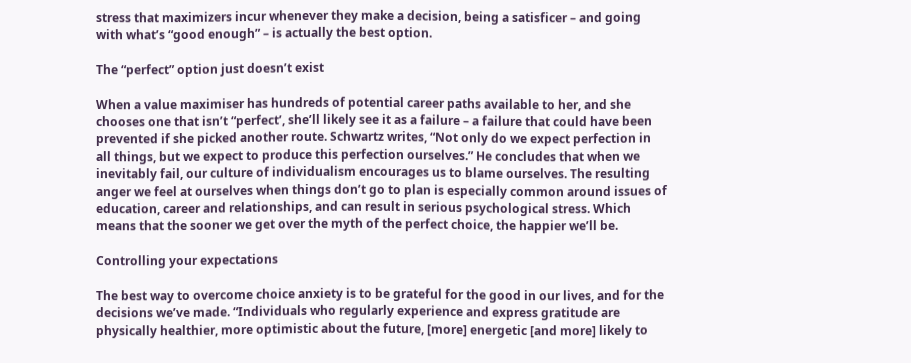stress that maximizers incur whenever they make a decision, being a satisficer – and going with what’s “good enough” – is actually the best option.

The “perfect” option just doesn’t exist

When a value maximiser has hundreds of potential career paths available to her, and she chooses one that isn’t “perfect’, she’ll likely see it as a failure – a failure that could have been prevented if she picked another route. Schwartz writes, “Not only do we expect perfection in all things, but we expect to produce this perfection ourselves.” He concludes that when we inevitably fail, our culture of individualism encourages us to blame ourselves. The resulting anger we feel at ourselves when things don’t go to plan is especially common around issues of education, career and relationships, and can result in serious psychological stress. Which means that the sooner we get over the myth of the perfect choice, the happier we’ll be.

Controlling your expectations

The best way to overcome choice anxiety is to be grateful for the good in our lives, and for the decisions we’ve made. “Individuals who regularly experience and express gratitude are physically healthier, more optimistic about the future, [more] energetic [and more] likely to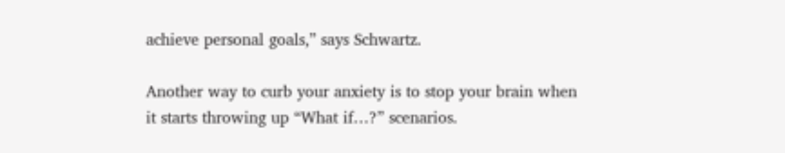achieve personal goals,” says Schwartz.

Another way to curb your anxiety is to stop your brain when it starts throwing up “What if…?” scenarios.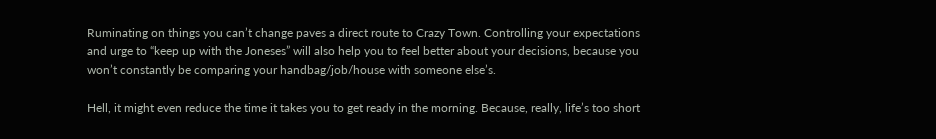Ruminating on things you can’t change paves a direct route to Crazy Town. Controlling your expectations and urge to “keep up with the Joneses” will also help you to feel better about your decisions, because you won’t constantly be comparing your handbag/job/house with someone else’s.

Hell, it might even reduce the time it takes you to get ready in the morning. Because, really, life’s too short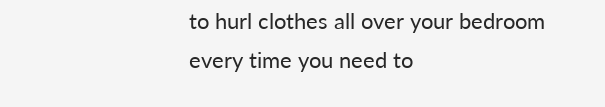to hurl clothes all over your bedroom every time you need to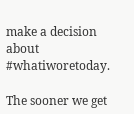make a decision about #whatiworetoday.

The sooner we get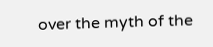over the myth of the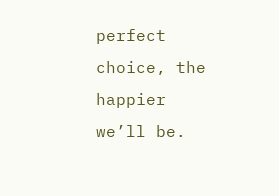perfect choice, the happier we’ll be.